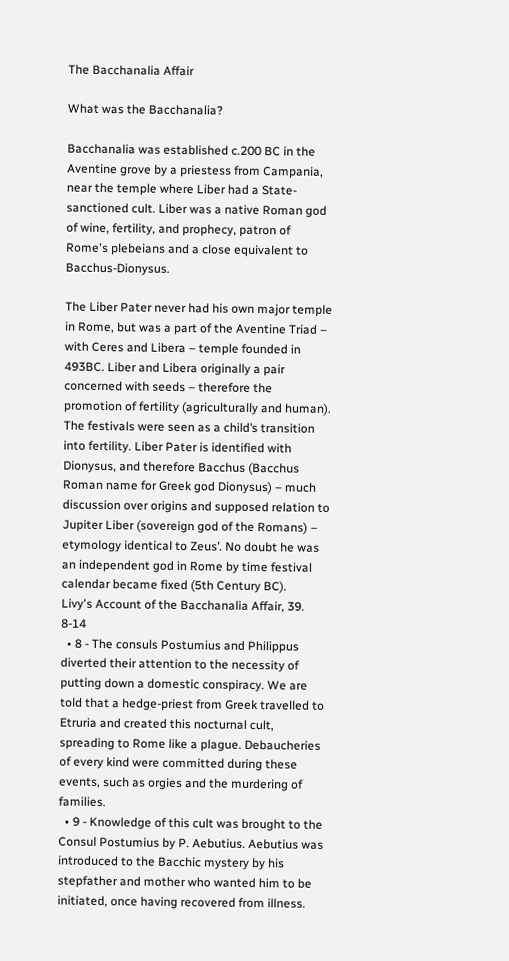The Bacchanalia Affair

What was the Bacchanalia?

Bacchanalia was established c.200 BC in the Aventine grove by a priestess from Campania, near the temple where Liber had a State-sanctioned cult. Liber was a native Roman god of wine, fertility, and prophecy, patron of Rome's plebeians and a close equivalent to Bacchus-Dionysus.

The Liber Pater never had his own major temple in Rome, but was a part of the Aventine Triad – with Ceres and Libera – temple founded in 493BC. Liber and Libera originally a pair concerned with seeds – therefore the promotion of fertility (agriculturally and human). The festivals were seen as a child’s transition into fertility. Liber Pater is identified with Dionysus, and therefore Bacchus (Bacchus Roman name for Greek god Dionysus) – much discussion over origins and supposed relation to Jupiter Liber (sovereign god of the Romans) – etymology identical to Zeus’. No doubt he was an independent god in Rome by time festival calendar became fixed (5th Century BC).
Livy's Account of the Bacchanalia Affair, 39. 8-14
  • 8 - The consuls Postumius and Philippus diverted their attention to the necessity of putting down a domestic conspiracy. We are told that a hedge-priest from Greek travelled to Etruria and created this nocturnal cult, spreading to Rome like a plague. Debaucheries of every kind were committed during these events, such as orgies and the murdering of families.
  • 9 - Knowledge of this cult was brought to the Consul Postumius by P. Aebutius. Aebutius was introduced to the Bacchic mystery by his stepfather and mother who wanted him to be initiated, once having recovered from illness.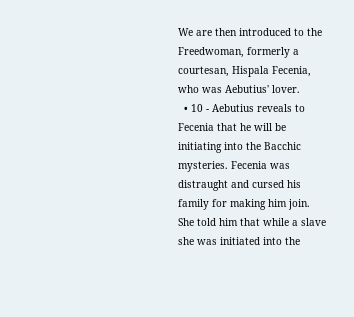We are then introduced to the Freedwoman, formerly a courtesan, Hispala Fecenia, who was Aebutius' lover.
  • 10 - Aebutius reveals to Fecenia that he will be initiating into the Bacchic mysteries. Fecenia was distraught and cursed his family for making him join. She told him that while a slave she was initiated into the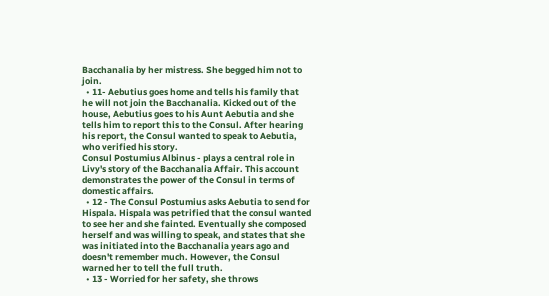Bacchanalia by her mistress. She begged him not to join.
  • 11- Aebutius goes home and tells his family that he will not join the Bacchanalia. Kicked out of the house, Aebutius goes to his Aunt Aebutia and she tells him to report this to the Consul. After hearing his report, the Consul wanted to speak to Aebutia, who verified his story.
Consul Postumius Albinus - plays a central role in Livy's story of the Bacchanalia Affair. This account demonstrates the power of the Consul in terms of domestic affairs.
  • 12 - The Consul Postumius asks Aebutia to send for Hispala. Hispala was petrified that the consul wanted to see her and she fainted. Eventually she composed herself and was willing to speak, and states that she was initiated into the Bacchanalia years ago and doesn't remember much. However, the Consul warned her to tell the full truth.
  • 13 - Worried for her safety, she throws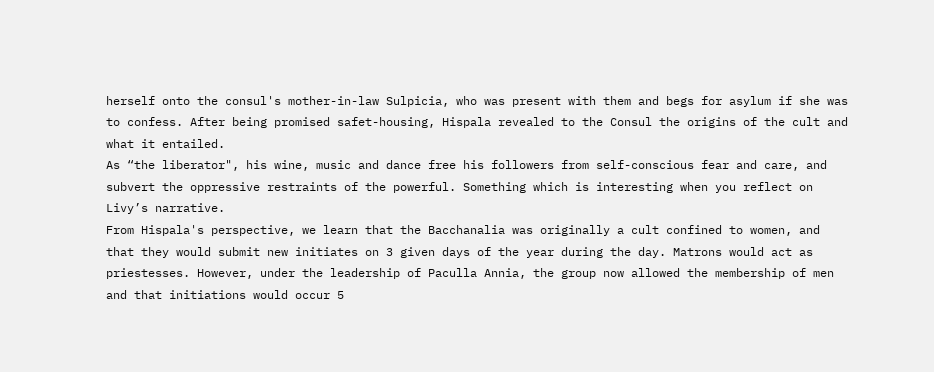herself onto the consul's mother-in-law Sulpicia, who was present with them and begs for asylum if she was to confess. After being promised safet-housing, Hispala revealed to the Consul the origins of the cult and what it entailed.
As “the liberator", his wine, music and dance free his followers from self-conscious fear and care, and subvert the oppressive restraints of the powerful. Something which is interesting when you reflect on Livy’s narrative.
From Hispala's perspective, we learn that the Bacchanalia was originally a cult confined to women, and that they would submit new initiates on 3 given days of the year during the day. Matrons would act as priestesses. However, under the leadership of Paculla Annia, the group now allowed the membership of men and that initiations would occur 5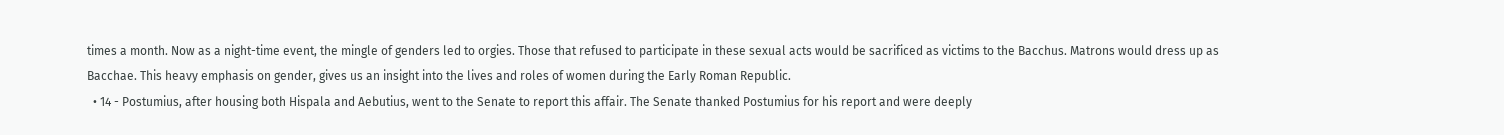times a month. Now as a night-time event, the mingle of genders led to orgies. Those that refused to participate in these sexual acts would be sacrificed as victims to the Bacchus. Matrons would dress up as Bacchae. This heavy emphasis on gender, gives us an insight into the lives and roles of women during the Early Roman Republic.
  • 14 - Postumius, after housing both Hispala and Aebutius, went to the Senate to report this affair. The Senate thanked Postumius for his report and were deeply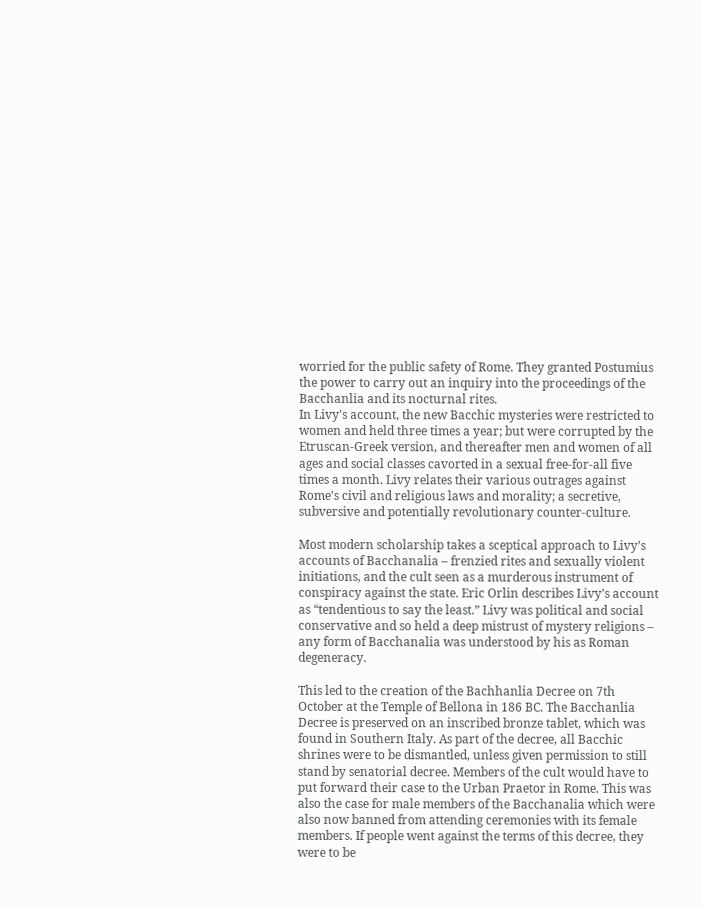worried for the public safety of Rome. They granted Postumius the power to carry out an inquiry into the proceedings of the Bacchanlia and its nocturnal rites.
In Livy's account, the new Bacchic mysteries were restricted to women and held three times a year; but were corrupted by the Etruscan-Greek version, and thereafter men and women of all ages and social classes cavorted in a sexual free-for-all five times a month. Livy relates their various outrages against Rome's civil and religious laws and morality; a secretive, subversive and potentially revolutionary counter-culture.

Most modern scholarship takes a sceptical approach to Livy’s accounts of Bacchanalia – frenzied rites and sexually violent initiations, and the cult seen as a murderous instrument of conspiracy against the state. Eric Orlin describes Livy’s account as “tendentious to say the least.” Livy was political and social conservative and so held a deep mistrust of mystery religions – any form of Bacchanalia was understood by his as Roman degeneracy.

This led to the creation of the Bachhanlia Decree on 7th October at the Temple of Bellona in 186 BC. The Bacchanlia Decree is preserved on an inscribed bronze tablet, which was found in Southern Italy. As part of the decree, all Bacchic shrines were to be dismantled, unless given permission to still stand by senatorial decree. Members of the cult would have to put forward their case to the Urban Praetor in Rome. This was also the case for male members of the Bacchanalia which were also now banned from attending ceremonies with its female members. If people went against the terms of this decree, they were to be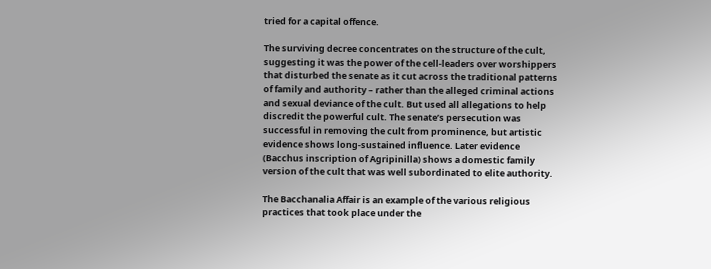tried for a capital offence.

The surviving decree concentrates on the structure of the cult, suggesting it was the power of the cell-leaders over worshippers that disturbed the senate as it cut across the traditional patterns of family and authority – rather than the alleged criminal actions and sexual deviance of the cult. But used all allegations to help discredit the powerful cult. The senate’s persecution was successful in removing the cult from prominence, but artistic evidence shows long-sustained influence. Later evidence (Bacchus inscription of Agripinilla) shows a domestic family version of the cult that was well subordinated to elite authority.

The Bacchanalia Affair is an example of the various religious practices that took place under the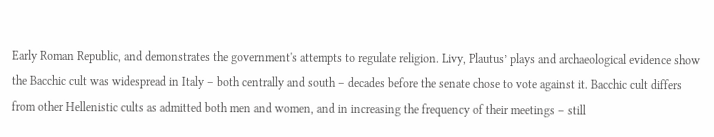Early Roman Republic, and demonstrates the government's attempts to regulate religion. Livy, Plautus’ plays and archaeological evidence show the Bacchic cult was widespread in Italy – both centrally and south – decades before the senate chose to vote against it. Bacchic cult differs from other Hellenistic cults as admitted both men and women, and in increasing the frequency of their meetings – still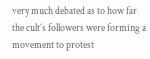very much debated as to how far the cult’s followers were forming a movement to protest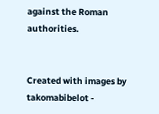against the Roman authorities.


Created with images by takomabibelot -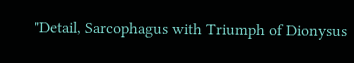"Detail, Sarcophagus with Triumph of Dionysus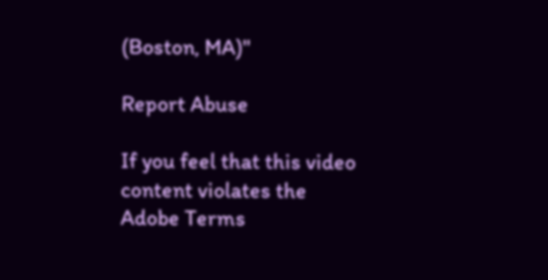(Boston, MA)"

Report Abuse

If you feel that this video content violates the Adobe Terms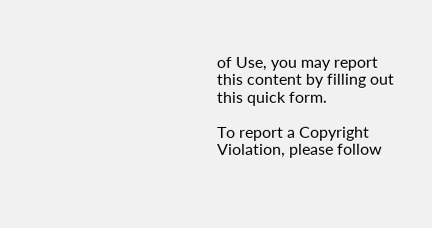of Use, you may report this content by filling out this quick form.

To report a Copyright Violation, please follow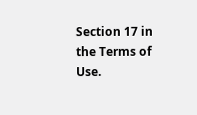Section 17 in the Terms of Use.